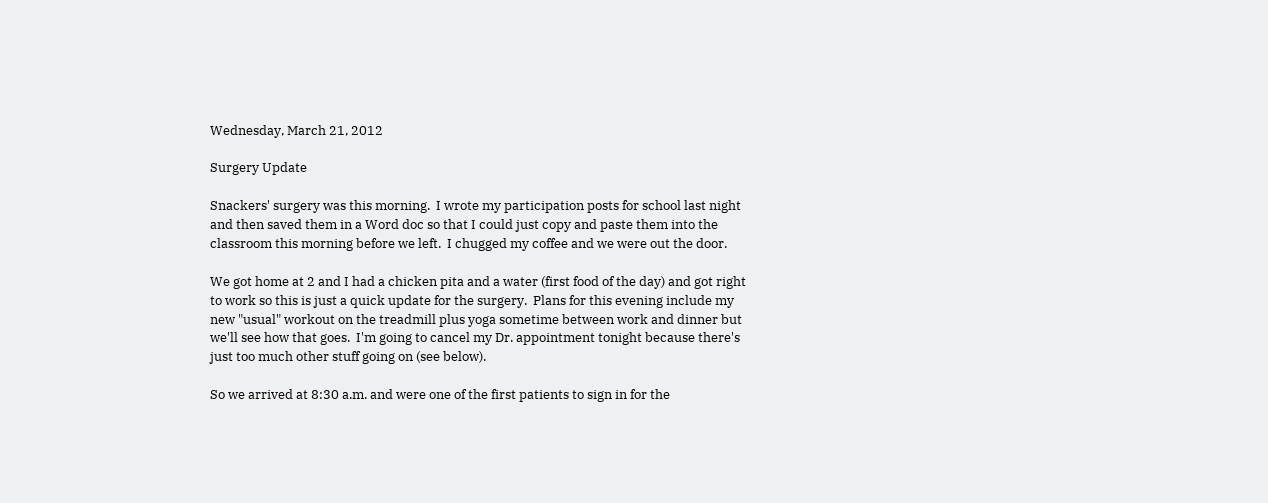Wednesday, March 21, 2012

Surgery Update

Snackers' surgery was this morning.  I wrote my participation posts for school last night and then saved them in a Word doc so that I could just copy and paste them into the classroom this morning before we left.  I chugged my coffee and we were out the door.

We got home at 2 and I had a chicken pita and a water (first food of the day) and got right to work so this is just a quick update for the surgery.  Plans for this evening include my new "usual" workout on the treadmill plus yoga sometime between work and dinner but we'll see how that goes.  I'm going to cancel my Dr. appointment tonight because there's just too much other stuff going on (see below).

So we arrived at 8:30 a.m. and were one of the first patients to sign in for the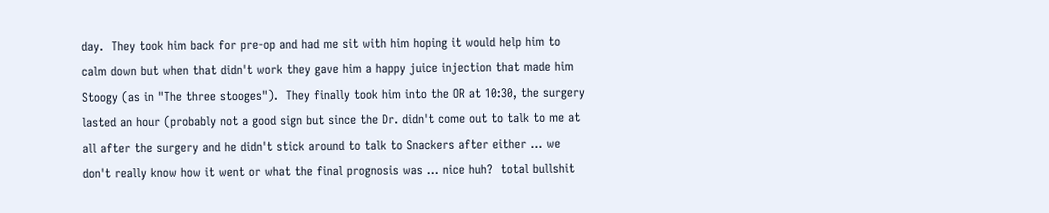day.  They took him back for pre-op and had me sit with him hoping it would help him to calm down but when that didn't work they gave him a happy juice injection that made him Stoogy (as in "The three stooges").  They finally took him into the OR at 10:30, the surgery lasted an hour (probably not a good sign but since the Dr. didn't come out to talk to me at all after the surgery and he didn't stick around to talk to Snackers after either ... we don't really know how it went or what the final prognosis was ... nice huh?  total bullshit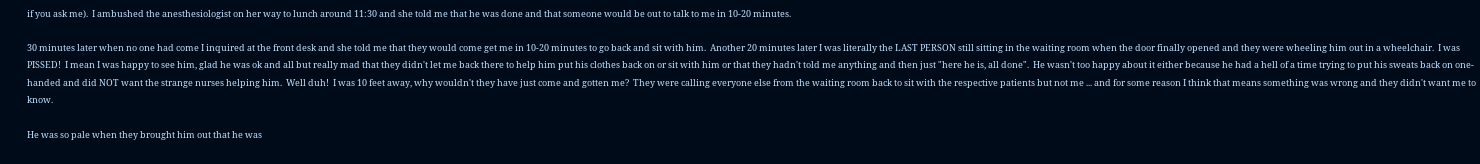if you ask me).  I ambushed the anesthesiologist on her way to lunch around 11:30 and she told me that he was done and that someone would be out to talk to me in 10-20 minutes.

30 minutes later when no one had come I inquired at the front desk and she told me that they would come get me in 10-20 minutes to go back and sit with him.  Another 20 minutes later I was literally the LAST PERSON still sitting in the waiting room when the door finally opened and they were wheeling him out in a wheelchair.  I was PISSED!  I mean I was happy to see him, glad he was ok and all but really mad that they didn't let me back there to help him put his clothes back on or sit with him or that they hadn't told me anything and then just "here he is, all done".  He wasn't too happy about it either because he had a hell of a time trying to put his sweats back on one-handed and did NOT want the strange nurses helping him.  Well duh!  I was 10 feet away, why wouldn't they have just come and gotten me?  They were calling everyone else from the waiting room back to sit with the respective patients but not me ... and for some reason I think that means something was wrong and they didn't want me to know.

He was so pale when they brought him out that he was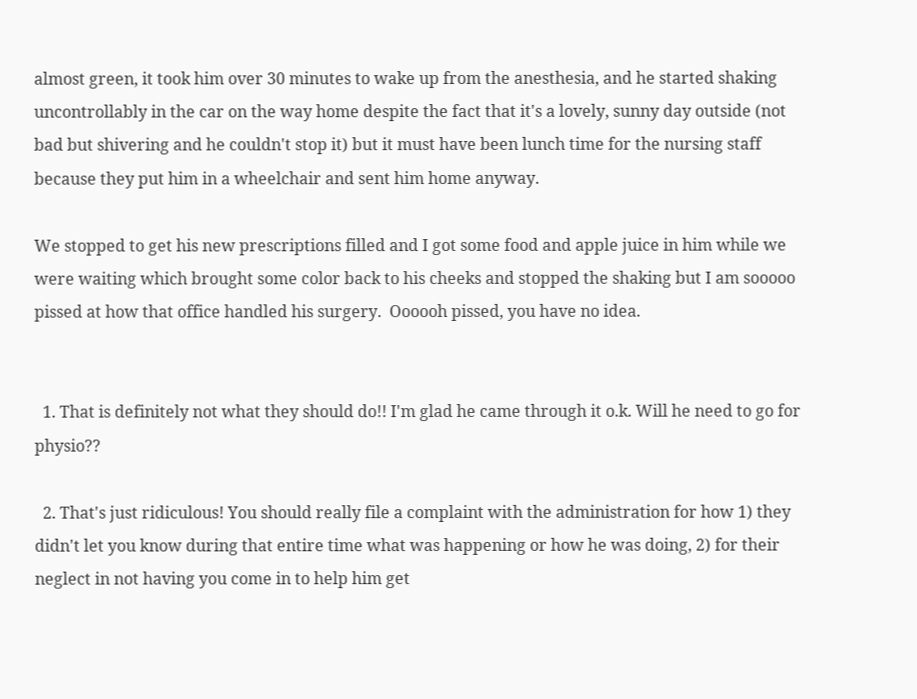almost green, it took him over 30 minutes to wake up from the anesthesia, and he started shaking uncontrollably in the car on the way home despite the fact that it's a lovely, sunny day outside (not bad but shivering and he couldn't stop it) but it must have been lunch time for the nursing staff because they put him in a wheelchair and sent him home anyway.

We stopped to get his new prescriptions filled and I got some food and apple juice in him while we were waiting which brought some color back to his cheeks and stopped the shaking but I am sooooo pissed at how that office handled his surgery.  Oooooh pissed, you have no idea.


  1. That is definitely not what they should do!! I'm glad he came through it o.k. Will he need to go for physio??

  2. That's just ridiculous! You should really file a complaint with the administration for how 1) they didn't let you know during that entire time what was happening or how he was doing, 2) for their neglect in not having you come in to help him get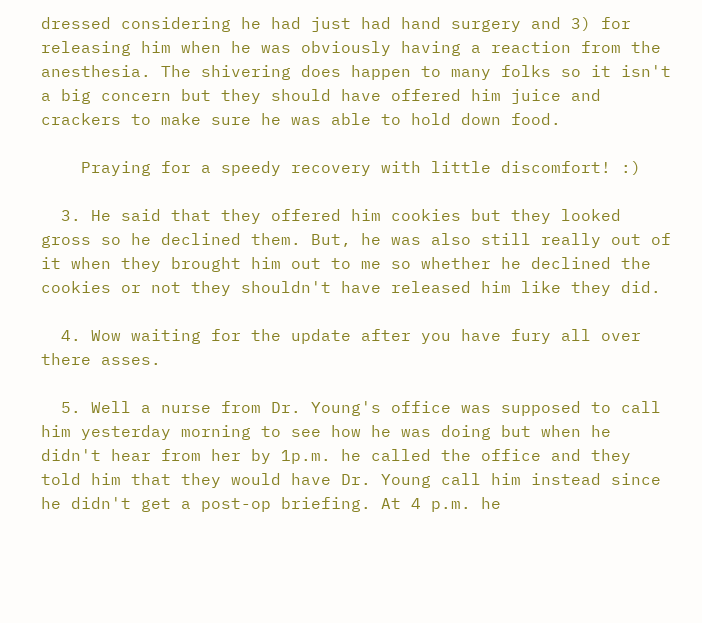dressed considering he had just had hand surgery and 3) for releasing him when he was obviously having a reaction from the anesthesia. The shivering does happen to many folks so it isn't a big concern but they should have offered him juice and crackers to make sure he was able to hold down food.

    Praying for a speedy recovery with little discomfort! :)

  3. He said that they offered him cookies but they looked gross so he declined them. But, he was also still really out of it when they brought him out to me so whether he declined the cookies or not they shouldn't have released him like they did.

  4. Wow waiting for the update after you have fury all over there asses.

  5. Well a nurse from Dr. Young's office was supposed to call him yesterday morning to see how he was doing but when he didn't hear from her by 1p.m. he called the office and they told him that they would have Dr. Young call him instead since he didn't get a post-op briefing. At 4 p.m. he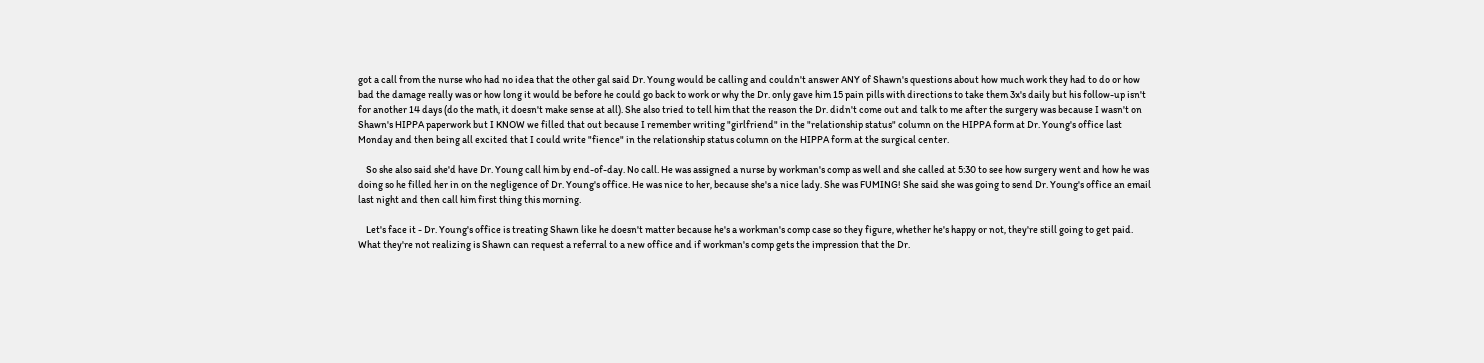got a call from the nurse who had no idea that the other gal said Dr. Young would be calling and couldn't answer ANY of Shawn's questions about how much work they had to do or how bad the damage really was or how long it would be before he could go back to work or why the Dr. only gave him 15 pain pills with directions to take them 3x's daily but his follow-up isn't for another 14 days (do the math, it doesn't make sense at all). She also tried to tell him that the reason the Dr. didn't come out and talk to me after the surgery was because I wasn't on Shawn's HIPPA paperwork but I KNOW we filled that out because I remember writing "girlfriend" in the "relationship status" column on the HIPPA form at Dr. Young's office last Monday and then being all excited that I could write "fience" in the relationship status column on the HIPPA form at the surgical center.

    So she also said she'd have Dr. Young call him by end-of-day. No call. He was assigned a nurse by workman's comp as well and she called at 5:30 to see how surgery went and how he was doing so he filled her in on the negligence of Dr. Young's office. He was nice to her, because she's a nice lady. She was FUMING! She said she was going to send Dr. Young's office an email last night and then call him first thing this morning.

    Let's face it - Dr. Young's office is treating Shawn like he doesn't matter because he's a workman's comp case so they figure, whether he's happy or not, they're still going to get paid. What they're not realizing is Shawn can request a referral to a new office and if workman's comp gets the impression that the Dr.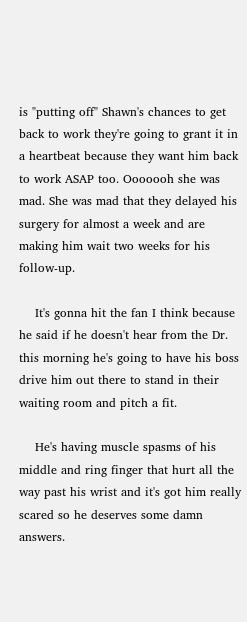is "putting off" Shawn's chances to get back to work they're going to grant it in a heartbeat because they want him back to work ASAP too. Ooooooh she was mad. She was mad that they delayed his surgery for almost a week and are making him wait two weeks for his follow-up.

    It's gonna hit the fan I think because he said if he doesn't hear from the Dr. this morning he's going to have his boss drive him out there to stand in their waiting room and pitch a fit.

    He's having muscle spasms of his middle and ring finger that hurt all the way past his wrist and it's got him really scared so he deserves some damn answers.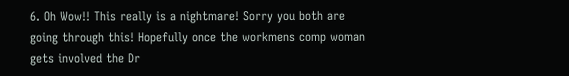6. Oh Wow!! This really is a nightmare! Sorry you both are going through this! Hopefully once the workmens comp woman gets involved the Dr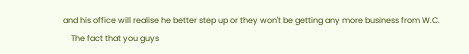and his office will realise he better step up or they won't be getting any more business from W.C.
    The fact that you guys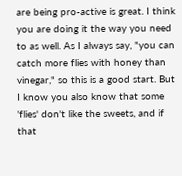are being pro-active is great. I think you are doing it the way you need to as well. As I always say, "you can catch more flies with honey than vinegar," so this is a good start. But I know you also know that some 'flies' don't like the sweets, and if that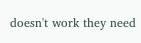doesn't work they need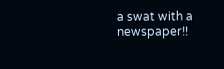a swat with a newspaper!!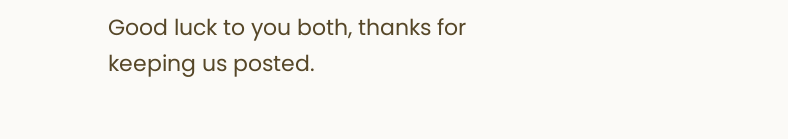Good luck to you both, thanks for keeping us posted.